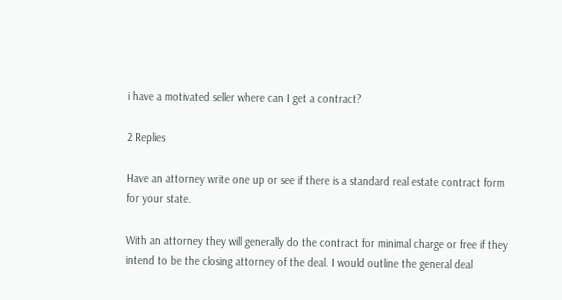i have a motivated seller where can I get a contract?

2 Replies

Have an attorney write one up or see if there is a standard real estate contract form for your state.

With an attorney they will generally do the contract for minimal charge or free if they intend to be the closing attorney of the deal. I would outline the general deal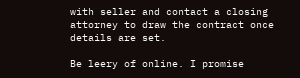with seller and contact a closing attorney to draw the contract once details are set.

Be leery of online. I promise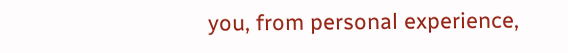you, from personal experience,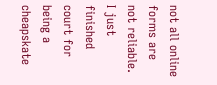not all online forms are not reliable. I just finished court for being a cheapskate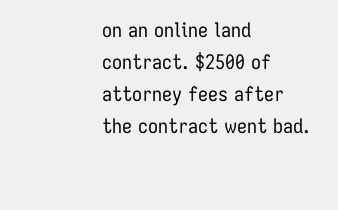on an online land contract. $2500 of attorney fees after the contract went bad.